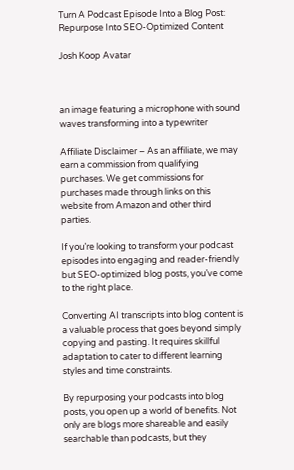Turn A Podcast Episode Into a Blog Post: Repurpose Into SEO-Optimized Content

Josh Koop Avatar



an image featuring a microphone with sound waves transforming into a typewriter

Affiliate Disclaimer – As an affiliate, we may earn a commission from qualifying purchases. We get commissions for purchases made through links on this website from Amazon and other third parties.

If you’re looking to transform your podcast episodes into engaging and reader-friendly but SEO-optimized blog posts, you’ve come to the right place.

Converting AI transcripts into blog content is a valuable process that goes beyond simply copying and pasting. It requires skillful adaptation to cater to different learning styles and time constraints.

By repurposing your podcasts into blog posts, you open up a world of benefits. Not only are blogs more shareable and easily searchable than podcasts, but they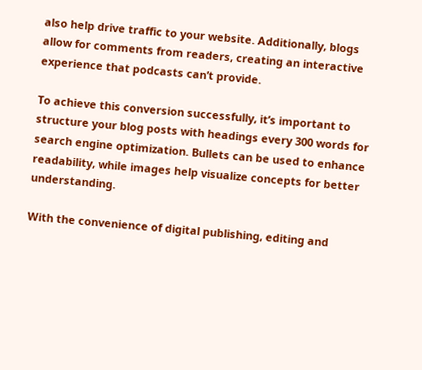also help drive traffic to your website. Additionally, blogs allow for comments from readers, creating an interactive experience that podcasts can’t provide.

To achieve this conversion successfully, it’s important to structure your blog posts with headings every 300 words for search engine optimization. Bullets can be used to enhance readability, while images help visualize concepts for better understanding.

With the convenience of digital publishing, editing and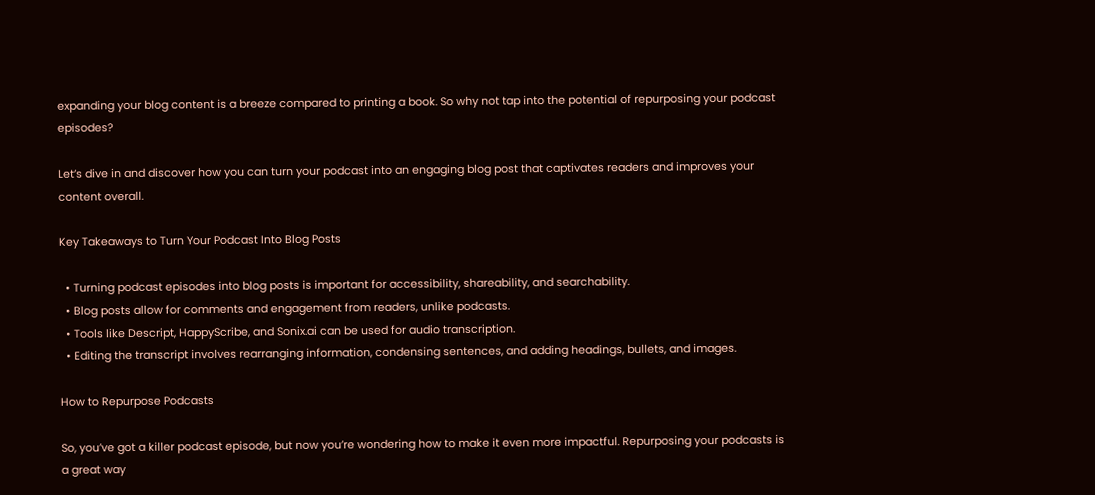expanding your blog content is a breeze compared to printing a book. So why not tap into the potential of repurposing your podcast episodes?

Let’s dive in and discover how you can turn your podcast into an engaging blog post that captivates readers and improves your content overall.

Key Takeaways to Turn Your Podcast Into Blog Posts

  • Turning podcast episodes into blog posts is important for accessibility, shareability, and searchability.
  • Blog posts allow for comments and engagement from readers, unlike podcasts.
  • Tools like Descript, HappyScribe, and Sonix.ai can be used for audio transcription.
  • Editing the transcript involves rearranging information, condensing sentences, and adding headings, bullets, and images.

How to Repurpose Podcasts

So, you’ve got a killer podcast episode, but now you’re wondering how to make it even more impactful. Repurposing your podcasts is a great way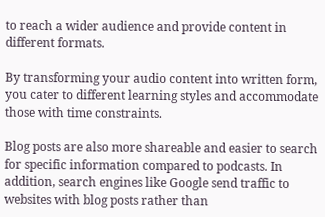to reach a wider audience and provide content in different formats.

By transforming your audio content into written form, you cater to different learning styles and accommodate those with time constraints.

Blog posts are also more shareable and easier to search for specific information compared to podcasts. In addition, search engines like Google send traffic to websites with blog posts rather than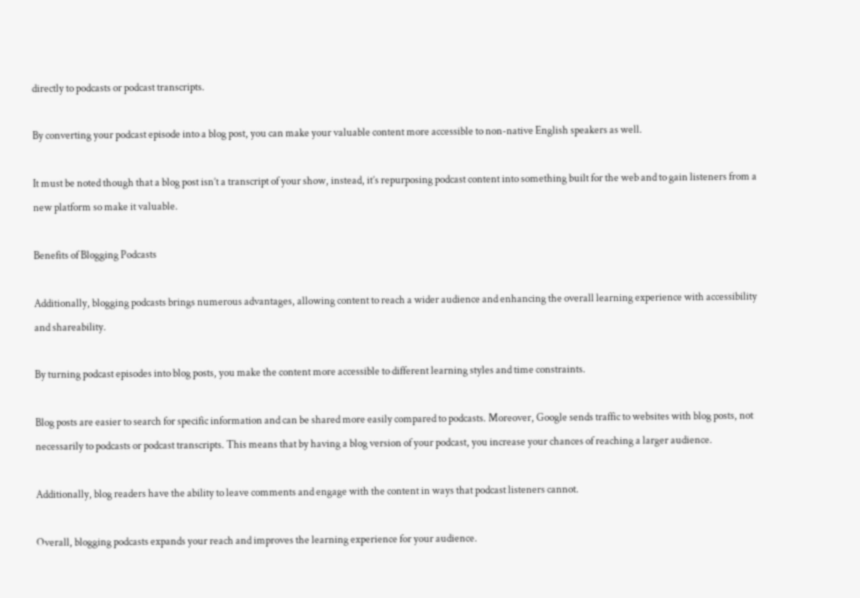directly to podcasts or podcast transcripts.

By converting your podcast episode into a blog post, you can make your valuable content more accessible to non-native English speakers as well.

It must be noted though that a blog post isn’t a transcript of your show, instead, it’s repurposing podcast content into something built for the web and to gain listeners from a new platform so make it valuable.

Benefits of Blogging Podcasts

Additionally, blogging podcasts brings numerous advantages, allowing content to reach a wider audience and enhancing the overall learning experience with accessibility and shareability.

By turning podcast episodes into blog posts, you make the content more accessible to different learning styles and time constraints.

Blog posts are easier to search for specific information and can be shared more easily compared to podcasts. Moreover, Google sends traffic to websites with blog posts, not necessarily to podcasts or podcast transcripts. This means that by having a blog version of your podcast, you increase your chances of reaching a larger audience.

Additionally, blog readers have the ability to leave comments and engage with the content in ways that podcast listeners cannot.

Overall, blogging podcasts expands your reach and improves the learning experience for your audience.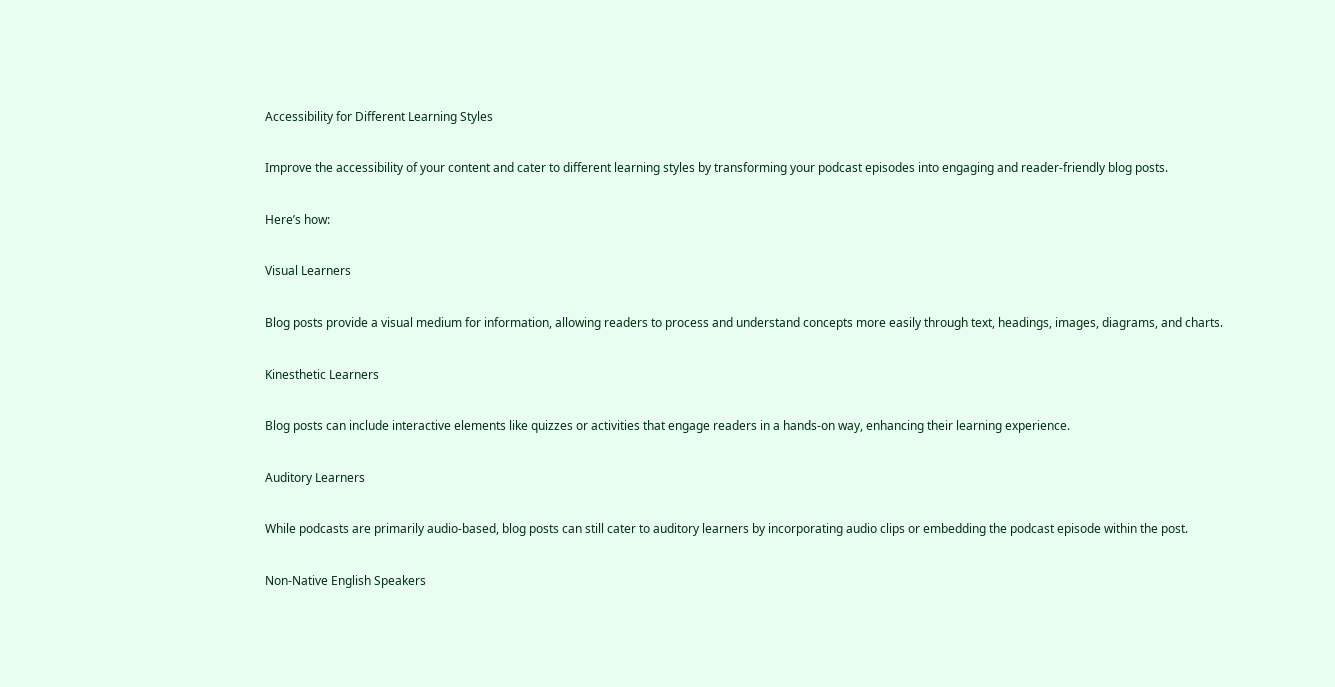Accessibility for Different Learning Styles

Improve the accessibility of your content and cater to different learning styles by transforming your podcast episodes into engaging and reader-friendly blog posts.

Here’s how:

Visual Learners

Blog posts provide a visual medium for information, allowing readers to process and understand concepts more easily through text, headings, images, diagrams, and charts.

Kinesthetic Learners

Blog posts can include interactive elements like quizzes or activities that engage readers in a hands-on way, enhancing their learning experience.

Auditory Learners

While podcasts are primarily audio-based, blog posts can still cater to auditory learners by incorporating audio clips or embedding the podcast episode within the post.

Non-Native English Speakers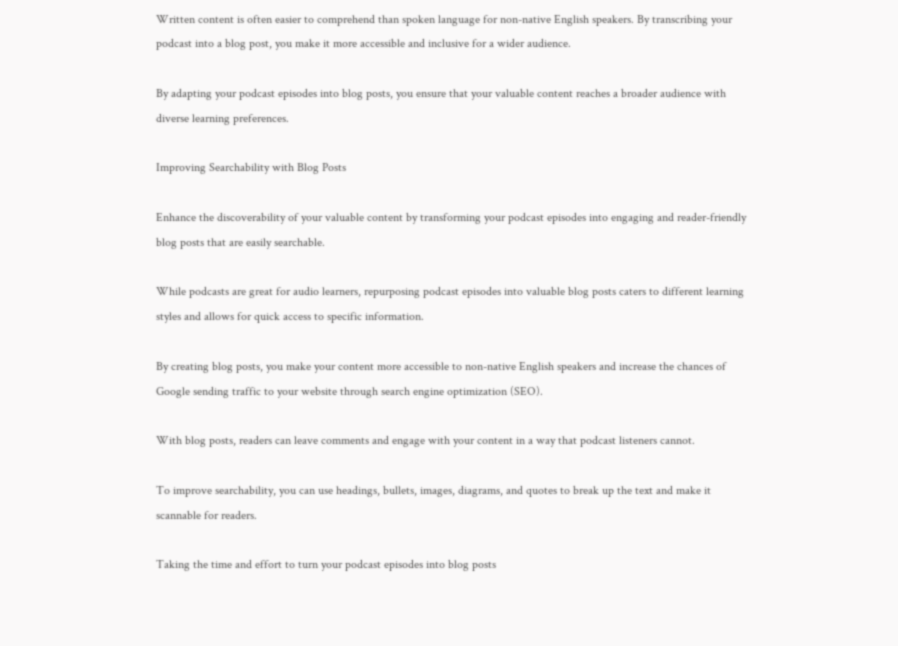Written content is often easier to comprehend than spoken language for non-native English speakers. By transcribing your podcast into a blog post, you make it more accessible and inclusive for a wider audience.

By adapting your podcast episodes into blog posts, you ensure that your valuable content reaches a broader audience with diverse learning preferences.

Improving Searchability with Blog Posts

Enhance the discoverability of your valuable content by transforming your podcast episodes into engaging and reader-friendly blog posts that are easily searchable.

While podcasts are great for audio learners, repurposing podcast episodes into valuable blog posts caters to different learning styles and allows for quick access to specific information.

By creating blog posts, you make your content more accessible to non-native English speakers and increase the chances of Google sending traffic to your website through search engine optimization (SEO).

With blog posts, readers can leave comments and engage with your content in a way that podcast listeners cannot.

To improve searchability, you can use headings, bullets, images, diagrams, and quotes to break up the text and make it scannable for readers.

Taking the time and effort to turn your podcast episodes into blog posts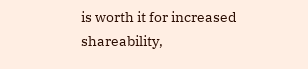is worth it for increased shareability,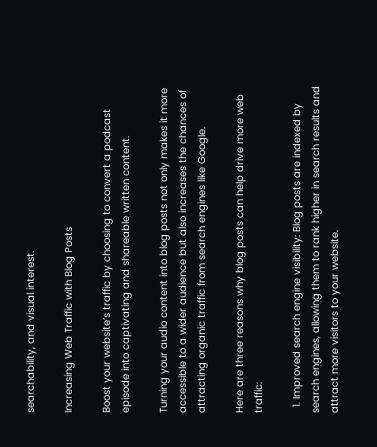searchability, and visual interest.

Increasing Web Traffic with Blog Posts

Boost your website’s traffic by choosing to convert a podcast episode into captivating and shareable written content.

Turning your audio content into blog posts not only makes it more accessible to a wider audience but also increases the chances of attracting organic traffic from search engines like Google.

Here are three reasons why blog posts can help drive more web traffic:

  1. Improved search engine visibility: Blog posts are indexed by search engines, allowing them to rank higher in search results and attract more visitors to your website.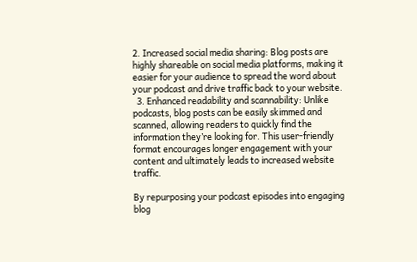2. Increased social media sharing: Blog posts are highly shareable on social media platforms, making it easier for your audience to spread the word about your podcast and drive traffic back to your website.
  3. Enhanced readability and scannability: Unlike podcasts, blog posts can be easily skimmed and scanned, allowing readers to quickly find the information they’re looking for. This user-friendly format encourages longer engagement with your content and ultimately leads to increased website traffic.

By repurposing your podcast episodes into engaging blog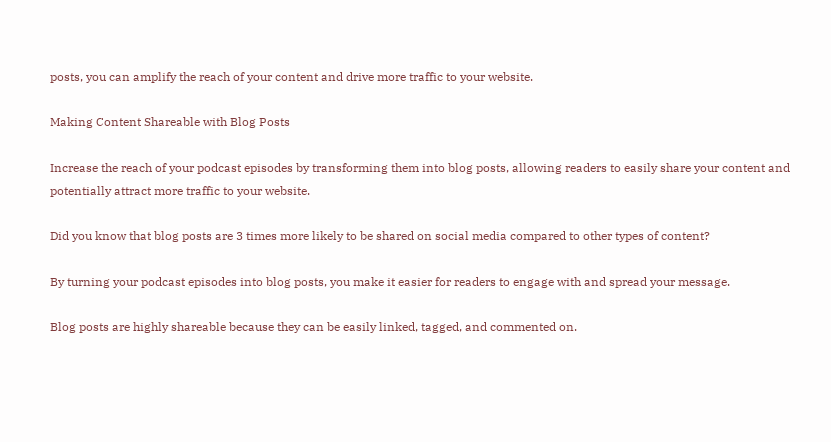posts, you can amplify the reach of your content and drive more traffic to your website.

Making Content Shareable with Blog Posts

Increase the reach of your podcast episodes by transforming them into blog posts, allowing readers to easily share your content and potentially attract more traffic to your website.

Did you know that blog posts are 3 times more likely to be shared on social media compared to other types of content?

By turning your podcast episodes into blog posts, you make it easier for readers to engage with and spread your message.

Blog posts are highly shareable because they can be easily linked, tagged, and commented on.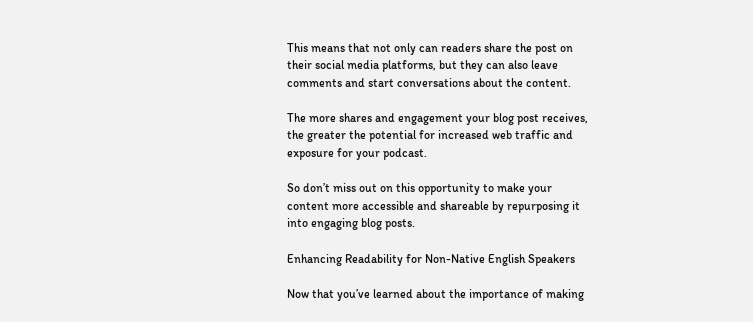This means that not only can readers share the post on their social media platforms, but they can also leave comments and start conversations about the content.

The more shares and engagement your blog post receives, the greater the potential for increased web traffic and exposure for your podcast.

So don’t miss out on this opportunity to make your content more accessible and shareable by repurposing it into engaging blog posts.

Enhancing Readability for Non-Native English Speakers

Now that you’ve learned about the importance of making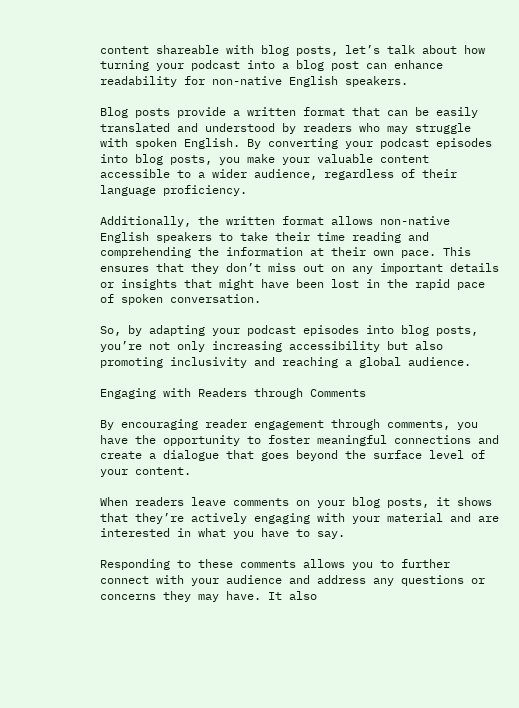content shareable with blog posts, let’s talk about how turning your podcast into a blog post can enhance readability for non-native English speakers.

Blog posts provide a written format that can be easily translated and understood by readers who may struggle with spoken English. By converting your podcast episodes into blog posts, you make your valuable content accessible to a wider audience, regardless of their language proficiency.

Additionally, the written format allows non-native English speakers to take their time reading and comprehending the information at their own pace. This ensures that they don’t miss out on any important details or insights that might have been lost in the rapid pace of spoken conversation.

So, by adapting your podcast episodes into blog posts, you’re not only increasing accessibility but also promoting inclusivity and reaching a global audience.

Engaging with Readers through Comments

By encouraging reader engagement through comments, you have the opportunity to foster meaningful connections and create a dialogue that goes beyond the surface level of your content.

When readers leave comments on your blog posts, it shows that they’re actively engaging with your material and are interested in what you have to say.

Responding to these comments allows you to further connect with your audience and address any questions or concerns they may have. It also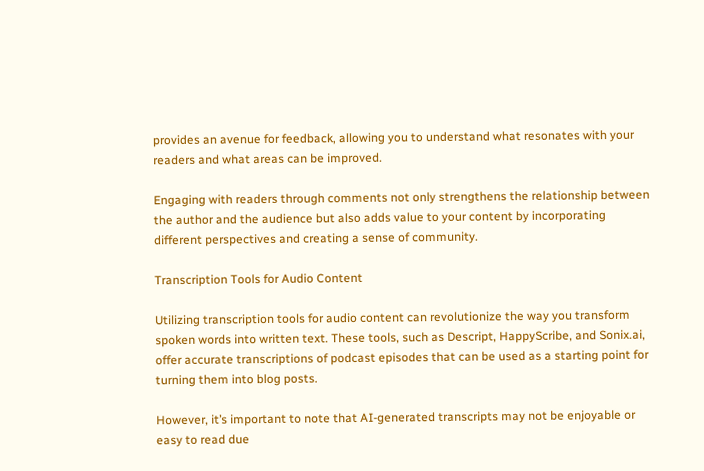provides an avenue for feedback, allowing you to understand what resonates with your readers and what areas can be improved.

Engaging with readers through comments not only strengthens the relationship between the author and the audience but also adds value to your content by incorporating different perspectives and creating a sense of community.

Transcription Tools for Audio Content

Utilizing transcription tools for audio content can revolutionize the way you transform spoken words into written text. These tools, such as Descript, HappyScribe, and Sonix.ai, offer accurate transcriptions of podcast episodes that can be used as a starting point for turning them into blog posts.

However, it’s important to note that AI-generated transcripts may not be enjoyable or easy to read due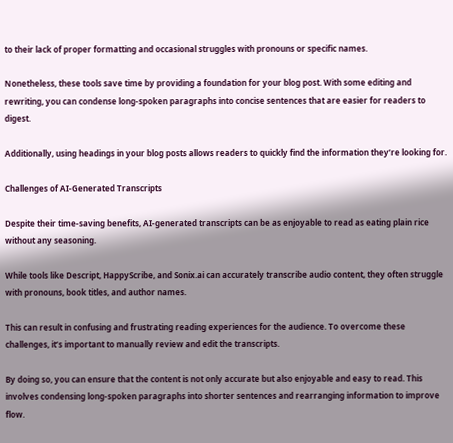to their lack of proper formatting and occasional struggles with pronouns or specific names.

Nonetheless, these tools save time by providing a foundation for your blog post. With some editing and rewriting, you can condense long-spoken paragraphs into concise sentences that are easier for readers to digest.

Additionally, using headings in your blog posts allows readers to quickly find the information they’re looking for.

Challenges of AI-Generated Transcripts

Despite their time-saving benefits, AI-generated transcripts can be as enjoyable to read as eating plain rice without any seasoning.

While tools like Descript, HappyScribe, and Sonix.ai can accurately transcribe audio content, they often struggle with pronouns, book titles, and author names.

This can result in confusing and frustrating reading experiences for the audience. To overcome these challenges, it’s important to manually review and edit the transcripts.

By doing so, you can ensure that the content is not only accurate but also enjoyable and easy to read. This involves condensing long-spoken paragraphs into shorter sentences and rearranging information to improve flow.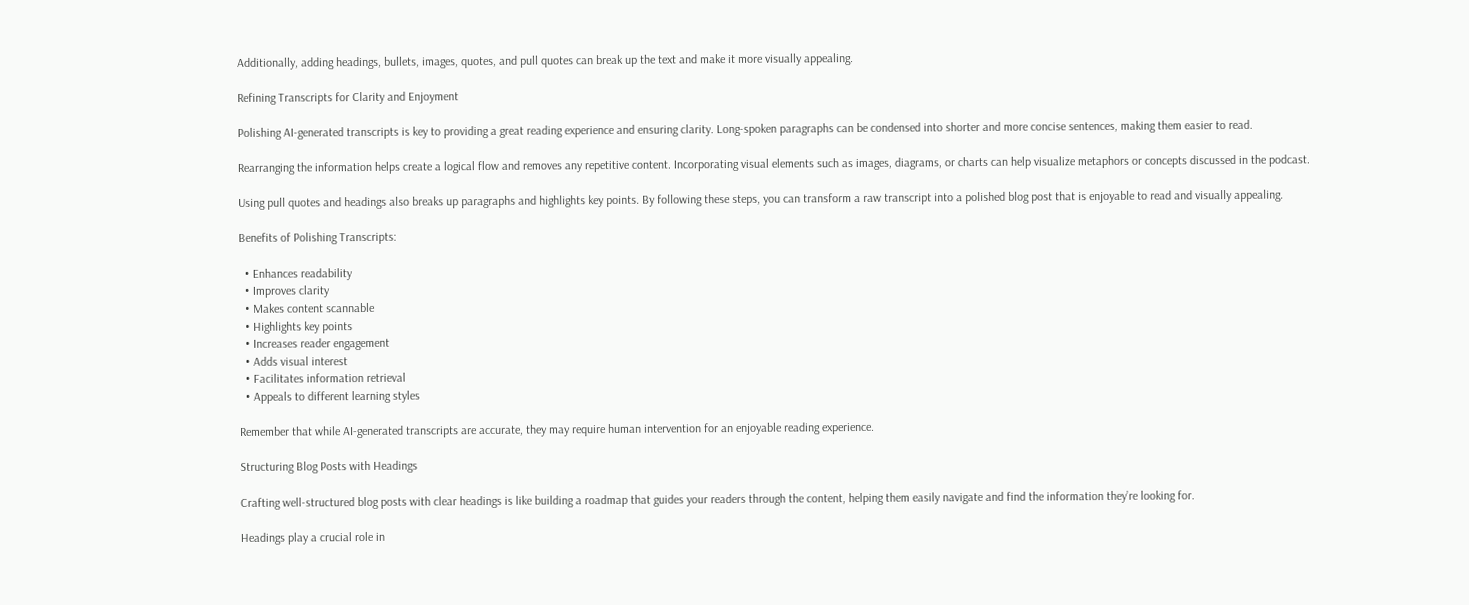Additionally, adding headings, bullets, images, quotes, and pull quotes can break up the text and make it more visually appealing.

Refining Transcripts for Clarity and Enjoyment

Polishing AI-generated transcripts is key to providing a great reading experience and ensuring clarity. Long-spoken paragraphs can be condensed into shorter and more concise sentences, making them easier to read.

Rearranging the information helps create a logical flow and removes any repetitive content. Incorporating visual elements such as images, diagrams, or charts can help visualize metaphors or concepts discussed in the podcast.

Using pull quotes and headings also breaks up paragraphs and highlights key points. By following these steps, you can transform a raw transcript into a polished blog post that is enjoyable to read and visually appealing.

Benefits of Polishing Transcripts:

  • Enhances readability
  • Improves clarity
  • Makes content scannable
  • Highlights key points
  • Increases reader engagement
  • Adds visual interest
  • Facilitates information retrieval
  • Appeals to different learning styles

Remember that while AI-generated transcripts are accurate, they may require human intervention for an enjoyable reading experience.

Structuring Blog Posts with Headings

Crafting well-structured blog posts with clear headings is like building a roadmap that guides your readers through the content, helping them easily navigate and find the information they’re looking for.

Headings play a crucial role in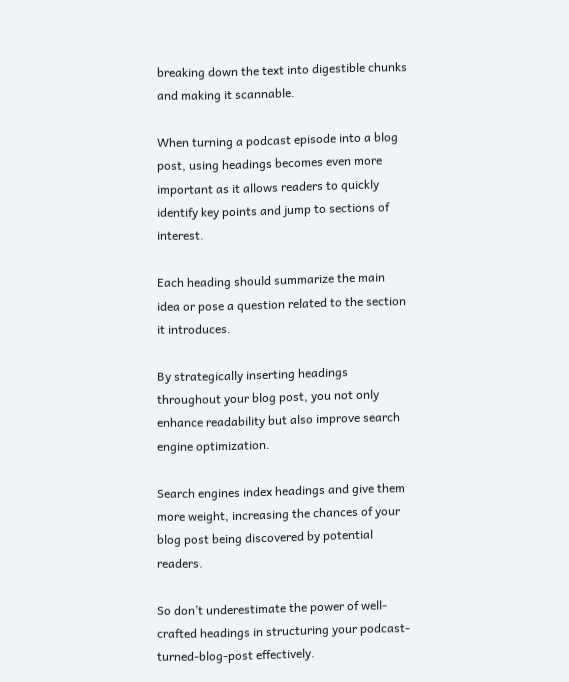breaking down the text into digestible chunks and making it scannable.

When turning a podcast episode into a blog post, using headings becomes even more important as it allows readers to quickly identify key points and jump to sections of interest.

Each heading should summarize the main idea or pose a question related to the section it introduces.

By strategically inserting headings throughout your blog post, you not only enhance readability but also improve search engine optimization.

Search engines index headings and give them more weight, increasing the chances of your blog post being discovered by potential readers.

So don’t underestimate the power of well-crafted headings in structuring your podcast-turned-blog-post effectively.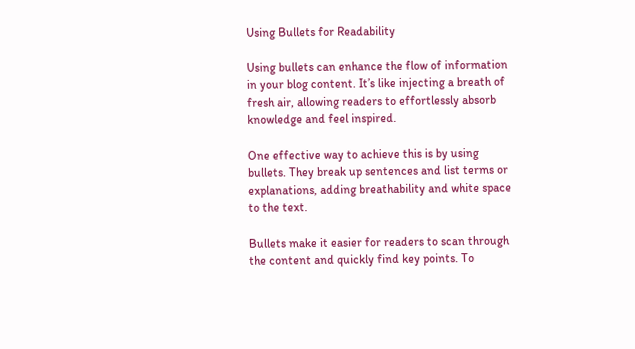Using Bullets for Readability

Using bullets can enhance the flow of information in your blog content. It’s like injecting a breath of fresh air, allowing readers to effortlessly absorb knowledge and feel inspired.

One effective way to achieve this is by using bullets. They break up sentences and list terms or explanations, adding breathability and white space to the text.

Bullets make it easier for readers to scan through the content and quickly find key points. To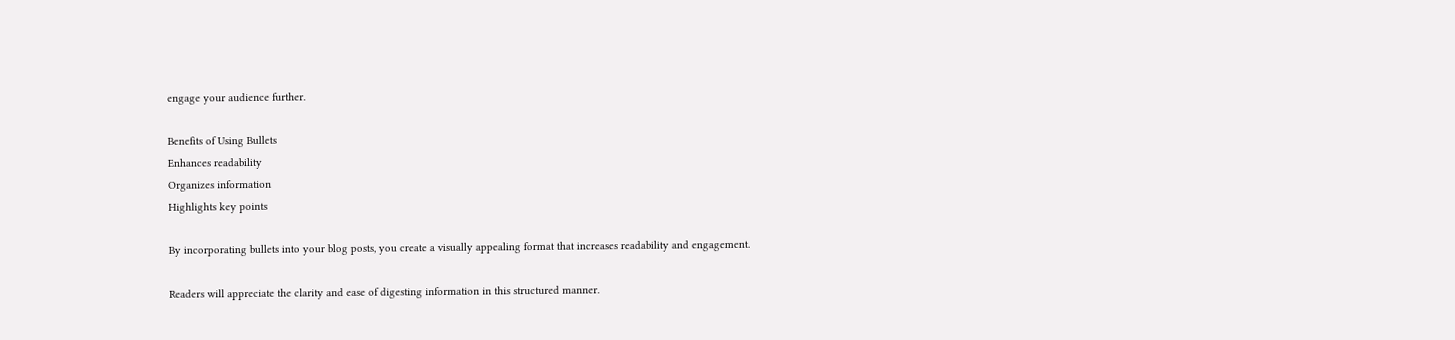engage your audience further.

Benefits of Using Bullets
Enhances readability
Organizes information
Highlights key points

By incorporating bullets into your blog posts, you create a visually appealing format that increases readability and engagement.

Readers will appreciate the clarity and ease of digesting information in this structured manner.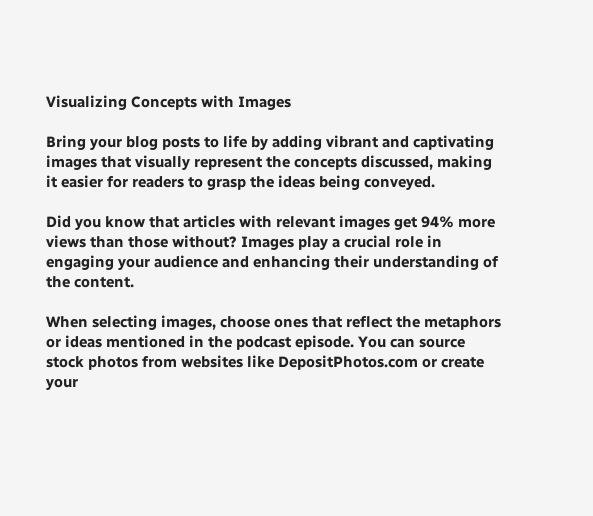Visualizing Concepts with Images

Bring your blog posts to life by adding vibrant and captivating images that visually represent the concepts discussed, making it easier for readers to grasp the ideas being conveyed.

Did you know that articles with relevant images get 94% more views than those without? Images play a crucial role in engaging your audience and enhancing their understanding of the content.

When selecting images, choose ones that reflect the metaphors or ideas mentioned in the podcast episode. You can source stock photos from websites like DepositPhotos.com or create your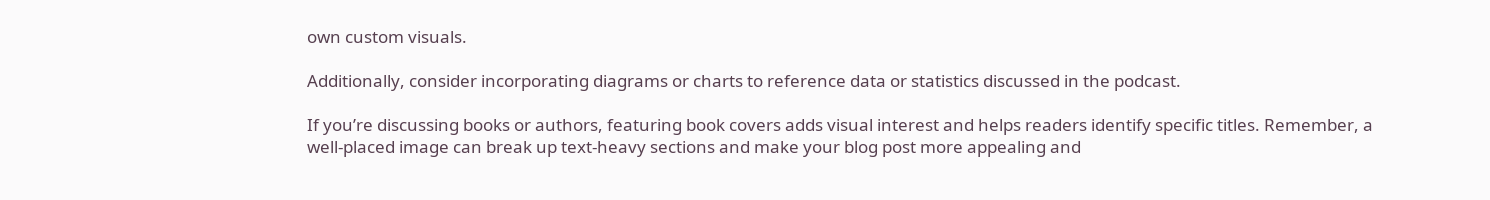own custom visuals.

Additionally, consider incorporating diagrams or charts to reference data or statistics discussed in the podcast.

If you’re discussing books or authors, featuring book covers adds visual interest and helps readers identify specific titles. Remember, a well-placed image can break up text-heavy sections and make your blog post more appealing and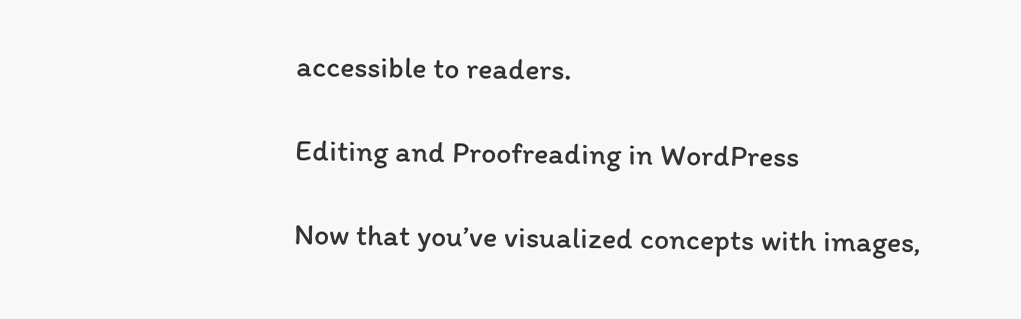accessible to readers.

Editing and Proofreading in WordPress

Now that you’ve visualized concepts with images,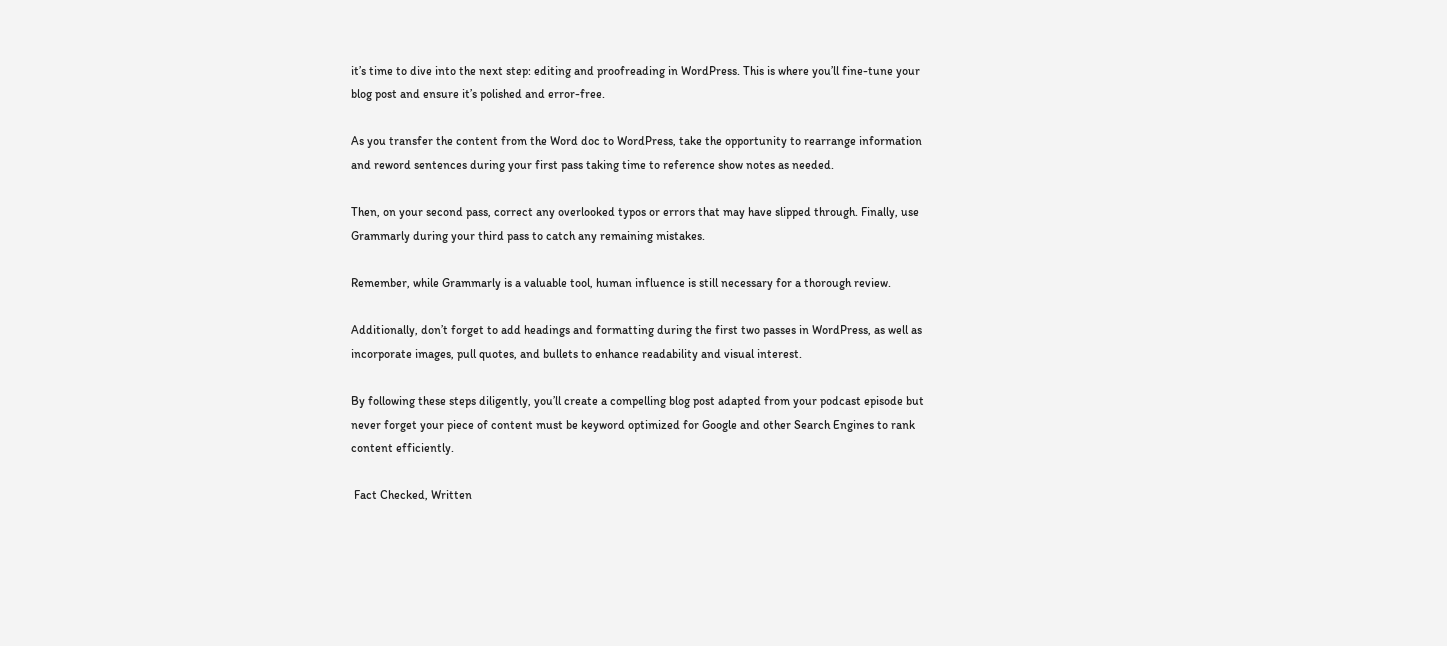it’s time to dive into the next step: editing and proofreading in WordPress. This is where you’ll fine-tune your blog post and ensure it’s polished and error-free.

As you transfer the content from the Word doc to WordPress, take the opportunity to rearrange information and reword sentences during your first pass taking time to reference show notes as needed.

Then, on your second pass, correct any overlooked typos or errors that may have slipped through. Finally, use Grammarly during your third pass to catch any remaining mistakes.

Remember, while Grammarly is a valuable tool, human influence is still necessary for a thorough review.

Additionally, don’t forget to add headings and formatting during the first two passes in WordPress, as well as incorporate images, pull quotes, and bullets to enhance readability and visual interest.

By following these steps diligently, you’ll create a compelling blog post adapted from your podcast episode but never forget your piece of content must be keyword optimized for Google and other Search Engines to rank content efficiently.

 Fact Checked, Written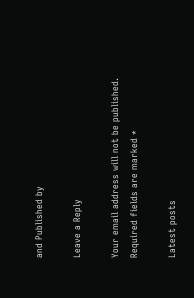and Published by

Leave a Reply

Your email address will not be published. Required fields are marked *

Latest posts